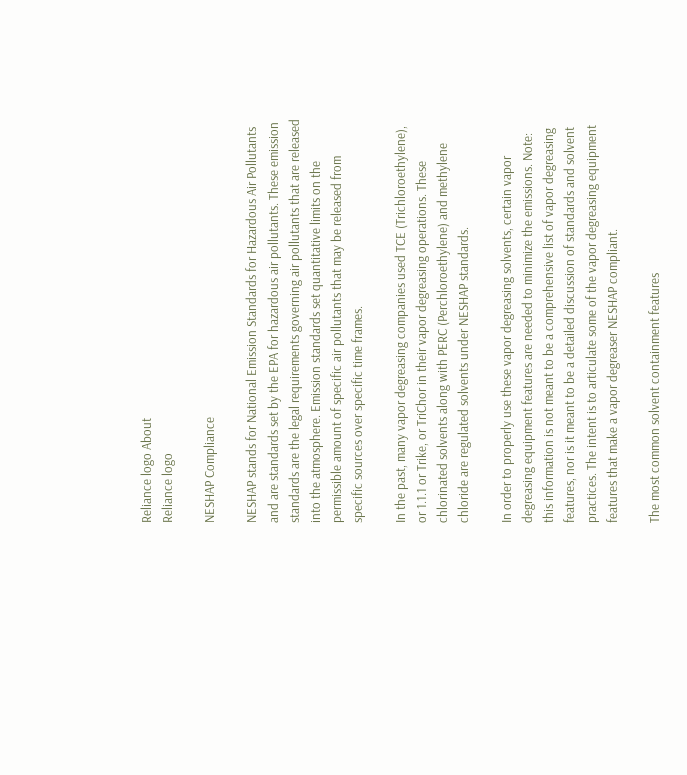Reliance logo About
Reliance logo

NESHAP Compliance

NESHAP stands for National Emission Standards for Hazardous Air Pollutants and are standards set by the EPA for hazardous air pollutants. These emission standards are the legal requirements governing air pollutants that are released into the atmosphere. Emission standards set quantitative limits on the permissible amount of specific air pollutants that may be released from specific sources over specific time frames.

In the past, many vapor degreasing companies used TCE (Trichloroethylene), or 1.1.1 or Trike, or TriChor in their vapor degreasing operations. These chlorinated solvents along with PERC (Perchloroethylene) and methylene chloride are regulated solvents under NESHAP standards.

In order to properly use these vapor degreasing solvents, certain vapor degreasing equipment features are needed to minimize the emissions. Note: this information is not meant to be a comprehensive list of vapor degreasing features, nor is it meant to be a detailed discussion of standards and solvent practices. The intent is to articulate some of the vapor degreasing equipment features that make a vapor degreaser NESHAP compliant.

The most common solvent containment features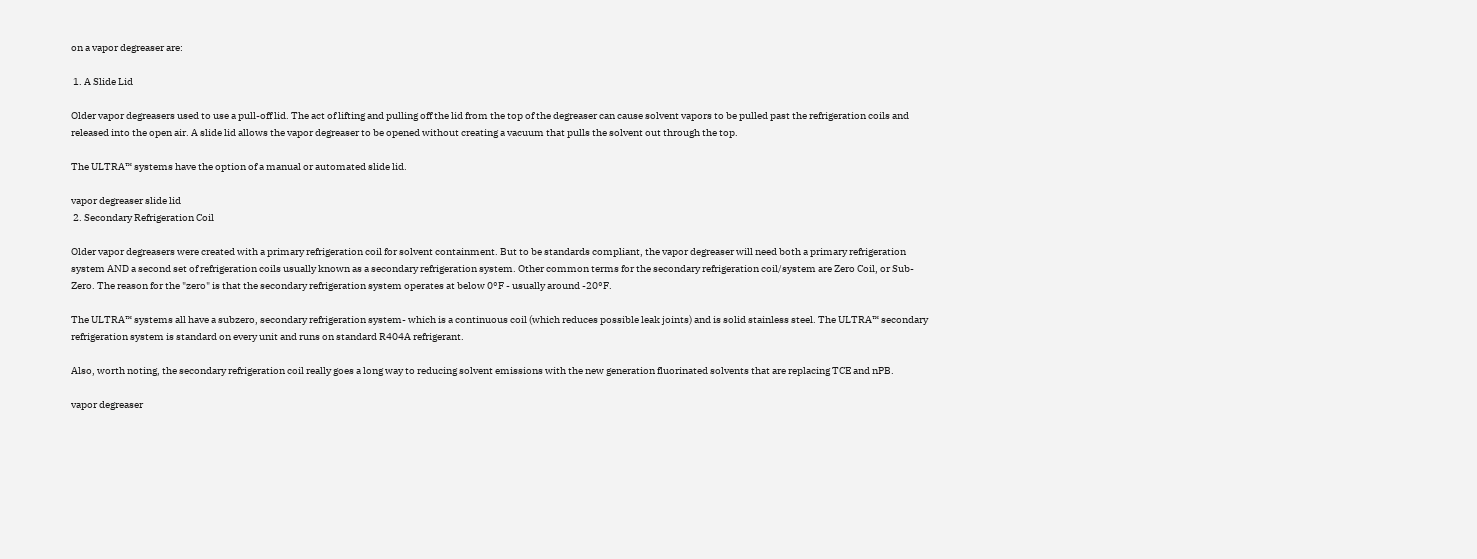on a vapor degreaser are:

 1. A Slide Lid

Older vapor degreasers used to use a pull-off lid. The act of lifting and pulling off the lid from the top of the degreaser can cause solvent vapors to be pulled past the refrigeration coils and released into the open air. A slide lid allows the vapor degreaser to be opened without creating a vacuum that pulls the solvent out through the top.

The ULTRA™ systems have the option of a manual or automated slide lid.

vapor degreaser slide lid
 2. Secondary Refrigeration Coil

Older vapor degreasers were created with a primary refrigeration coil for solvent containment. But to be standards compliant, the vapor degreaser will need both a primary refrigeration system AND a second set of refrigeration coils usually known as a secondary refrigeration system. Other common terms for the secondary refrigeration coil/system are Zero Coil, or Sub-Zero. The reason for the "zero" is that the secondary refrigeration system operates at below 0°F - usually around -20°F.

The ULTRA™ systems all have a subzero, secondary refrigeration system- which is a continuous coil (which reduces possible leak joints) and is solid stainless steel. The ULTRA™ secondary refrigeration system is standard on every unit and runs on standard R404A refrigerant.

Also, worth noting, the secondary refrigeration coil really goes a long way to reducing solvent emissions with the new generation fluorinated solvents that are replacing TCE and nPB.

vapor degreaser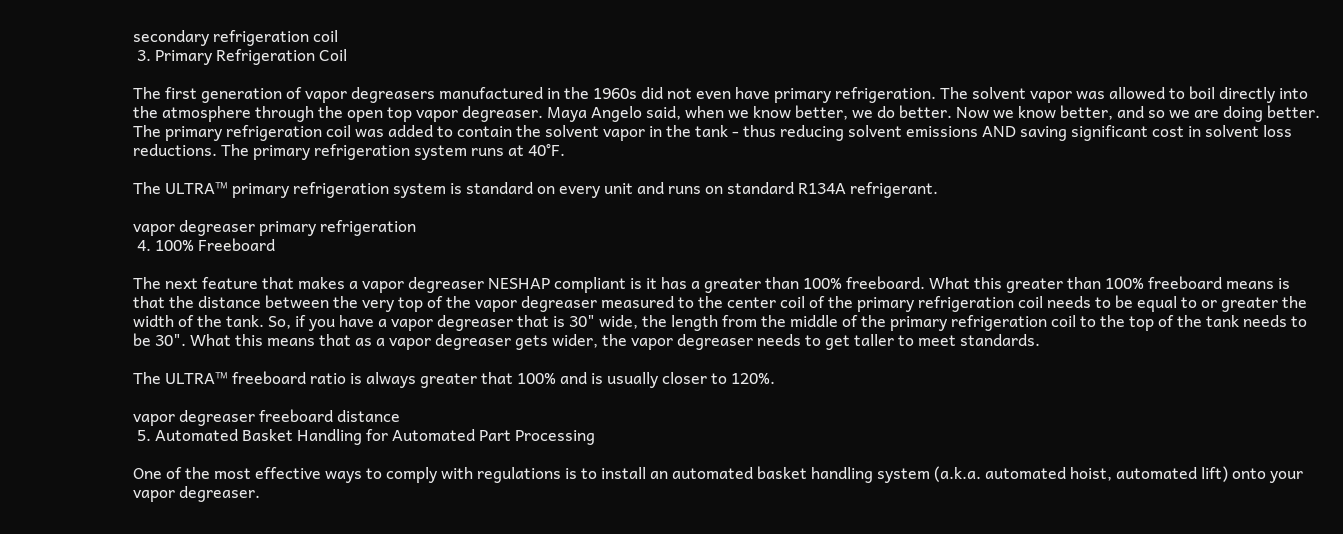secondary refrigeration coil
 3. Primary Refrigeration Coil

The first generation of vapor degreasers manufactured in the 1960s did not even have primary refrigeration. The solvent vapor was allowed to boil directly into the atmosphere through the open top vapor degreaser. Maya Angelo said, when we know better, we do better. Now we know better, and so we are doing better. The primary refrigeration coil was added to contain the solvent vapor in the tank - thus reducing solvent emissions AND saving significant cost in solvent loss reductions. The primary refrigeration system runs at 40°F.

The ULTRA™ primary refrigeration system is standard on every unit and runs on standard R134A refrigerant.

vapor degreaser primary refrigeration
 4. 100% Freeboard

The next feature that makes a vapor degreaser NESHAP compliant is it has a greater than 100% freeboard. What this greater than 100% freeboard means is that the distance between the very top of the vapor degreaser measured to the center coil of the primary refrigeration coil needs to be equal to or greater the width of the tank. So, if you have a vapor degreaser that is 30" wide, the length from the middle of the primary refrigeration coil to the top of the tank needs to be 30". What this means that as a vapor degreaser gets wider, the vapor degreaser needs to get taller to meet standards.

The ULTRA™ freeboard ratio is always greater that 100% and is usually closer to 120%.

vapor degreaser freeboard distance
 5. Automated Basket Handling for Automated Part Processing

One of the most effective ways to comply with regulations is to install an automated basket handling system (a.k.a. automated hoist, automated lift) onto your vapor degreaser.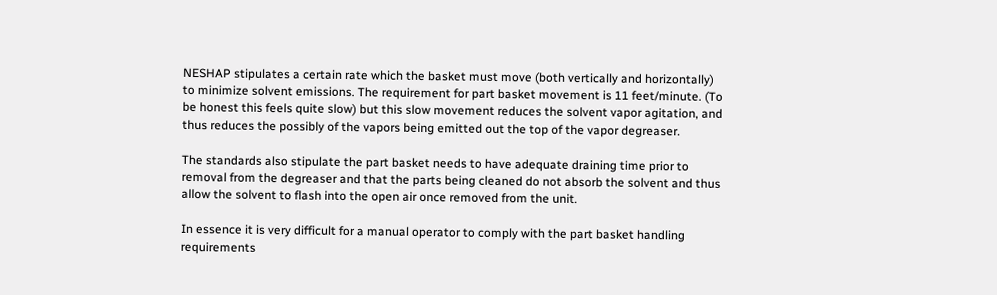NESHAP stipulates a certain rate which the basket must move (both vertically and horizontally) to minimize solvent emissions. The requirement for part basket movement is 11 feet/minute. (To be honest this feels quite slow) but this slow movement reduces the solvent vapor agitation, and thus reduces the possibly of the vapors being emitted out the top of the vapor degreaser.

The standards also stipulate the part basket needs to have adequate draining time prior to removal from the degreaser and that the parts being cleaned do not absorb the solvent and thus allow the solvent to flash into the open air once removed from the unit.

In essence it is very difficult for a manual operator to comply with the part basket handling requirements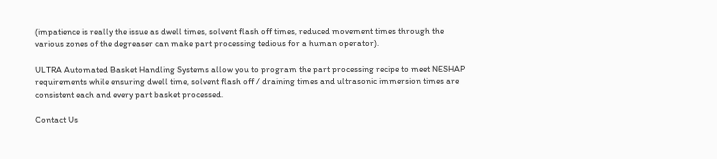(impatience is really the issue as dwell times, solvent flash off times, reduced movement times through the various zones of the degreaser can make part processing tedious for a human operator).

ULTRA Automated Basket Handling Systems allow you to program the part processing recipe to meet NESHAP requirements while ensuring dwell time, solvent flash off / draining times and ultrasonic immersion times are consistent each and every part basket processed.

Contact Us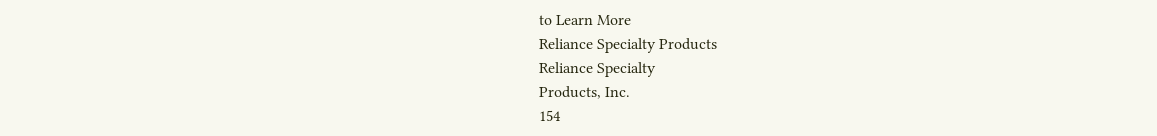to Learn More
Reliance Specialty Products
Reliance Specialty
Products, Inc.
154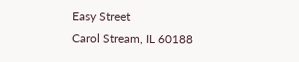Easy Street
Carol Stream, IL 60188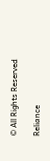© All Rights Reserved

Reliance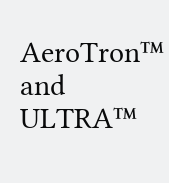AeroTron™ and ULTRA™